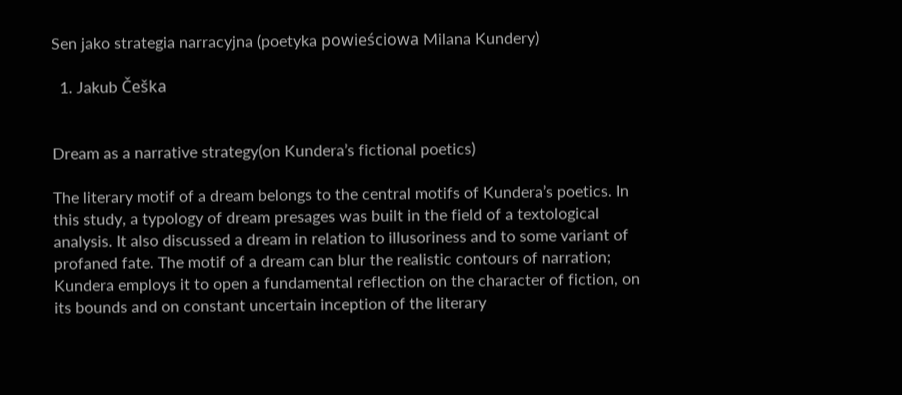Sen jako strategia narracyjna (poetyka powieściowa Milana Kundery)

  1. Jakub Češka


Dream as a narrative strategy(on Kundera’s fictional poetics)

The literary motif of a dream belongs to the central motifs of Kundera’s poetics. In this study, a typology of dream presages was built in the field of a textological analysis. It also discussed a dream in relation to illusoriness and to some variant of profaned fate. The motif of a dream can blur the realistic contours of narration; Kundera employs it to open a fundamental reflection on the character of fiction, on its bounds and on constant uncertain inception of the literary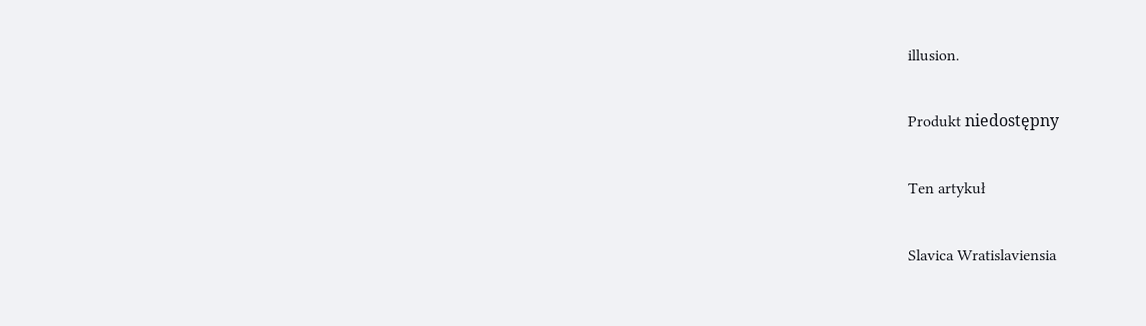illusion.

Produkt niedostępny

Ten artykuł

Slavica Wratislaviensia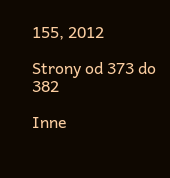155, 2012

Strony od 373 do 382

Inne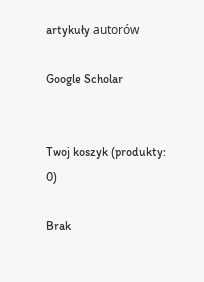artykuły autorów

Google Scholar


Twoj koszyk (produkty: 0)

Brak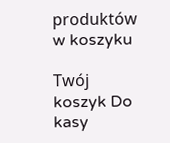produktów w koszyku

Twój koszyk Do kasy